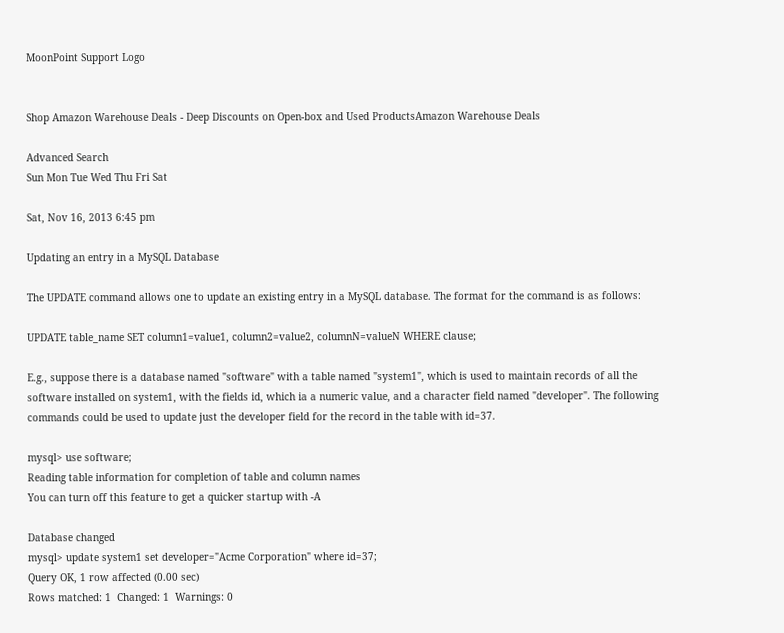MoonPoint Support Logo


Shop Amazon Warehouse Deals - Deep Discounts on Open-box and Used ProductsAmazon Warehouse Deals

Advanced Search
Sun Mon Tue Wed Thu Fri Sat

Sat, Nov 16, 2013 6:45 pm

Updating an entry in a MySQL Database

The UPDATE command allows one to update an existing entry in a MySQL database. The format for the command is as follows:

UPDATE table_name SET column1=value1, column2=value2, columnN=valueN WHERE clause;

E.g., suppose there is a database named "software" with a table named "system1", which is used to maintain records of all the software installed on system1, with the fields id, which ia a numeric value, and a character field named "developer". The following commands could be used to update just the developer field for the record in the table with id=37.

mysql> use software;
Reading table information for completion of table and column names
You can turn off this feature to get a quicker startup with -A

Database changed
mysql> update system1 set developer="Acme Corporation" where id=37;
Query OK, 1 row affected (0.00 sec)
Rows matched: 1  Changed: 1  Warnings: 0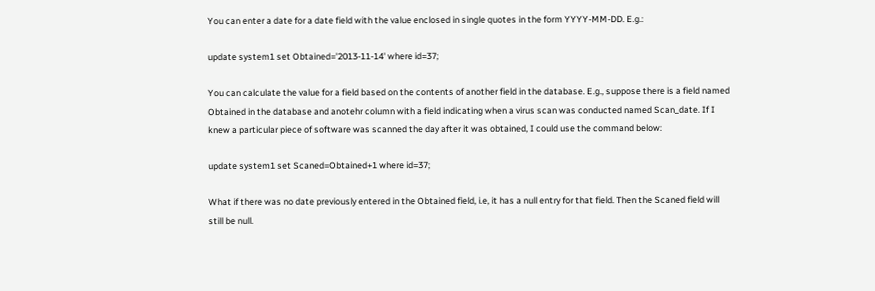You can enter a date for a date field with the value enclosed in single quotes in the form YYYY-MM-DD. E.g.:

update system1 set Obtained='2013-11-14' where id=37;

You can calculate the value for a field based on the contents of another field in the database. E.g., suppose there is a field named Obtained in the database and anotehr column with a field indicating when a virus scan was conducted named Scan_date. If I knew a particular piece of software was scanned the day after it was obtained, I could use the command below:

update system1 set Scaned=Obtained+1 where id=37;

What if there was no date previously entered in the Obtained field, i.e, it has a null entry for that field. Then the Scaned field will still be null.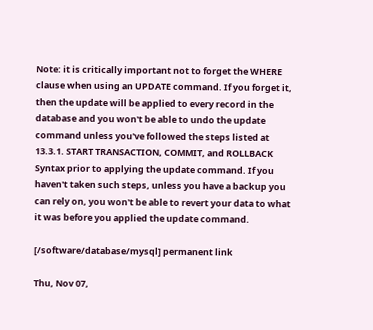Note: it is critically important not to forget the WHERE clause when using an UPDATE command. If you forget it, then the update will be applied to every record in the database and you won't be able to undo the update command unless you've followed the steps listed at 13.3.1. START TRANSACTION, COMMIT, and ROLLBACK Syntax prior to applying the update command. If you haven't taken such steps, unless you have a backup you can rely on, you won't be able to revert your data to what it was before you applied the update command.

[/software/database/mysql] permanent link

Thu, Nov 07,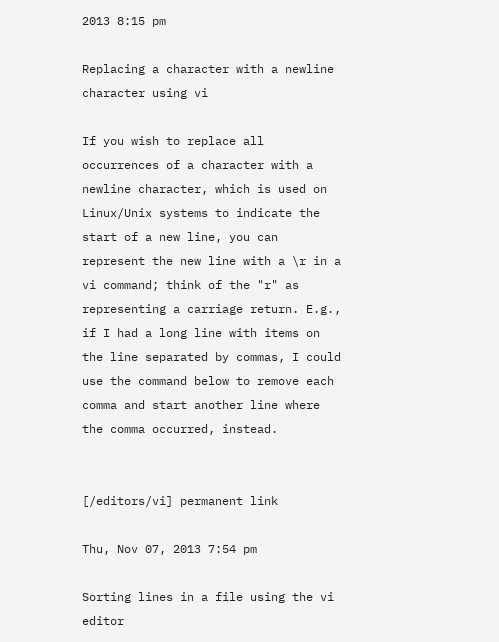2013 8:15 pm

Replacing a character with a newline character using vi

If you wish to replace all occurrences of a character with a newline character, which is used on Linux/Unix systems to indicate the start of a new line, you can represent the new line with a \r in a vi command; think of the "r" as representing a carriage return. E.g., if I had a long line with items on the line separated by commas, I could use the command below to remove each comma and start another line where the comma occurred, instead.


[/editors/vi] permanent link

Thu, Nov 07, 2013 7:54 pm

Sorting lines in a file using the vi editor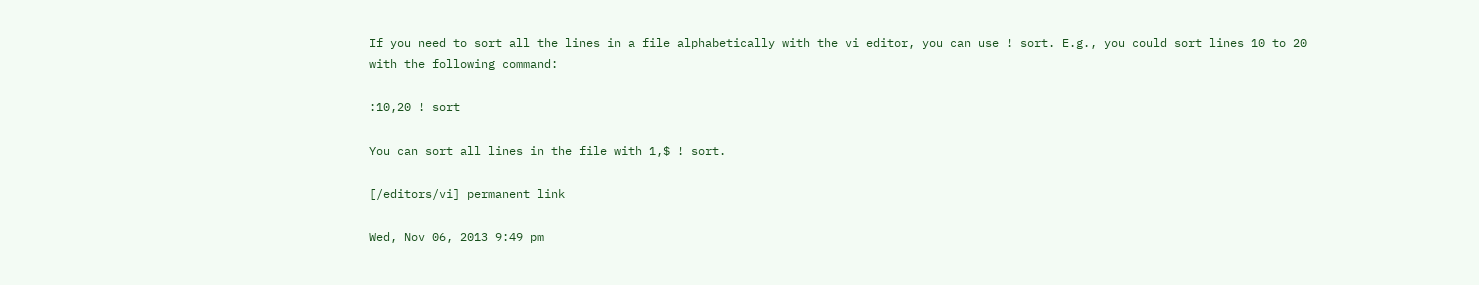If you need to sort all the lines in a file alphabetically with the vi editor, you can use ! sort. E.g., you could sort lines 10 to 20 with the following command:

:10,20 ! sort

You can sort all lines in the file with 1,$ ! sort.

[/editors/vi] permanent link

Wed, Nov 06, 2013 9:49 pm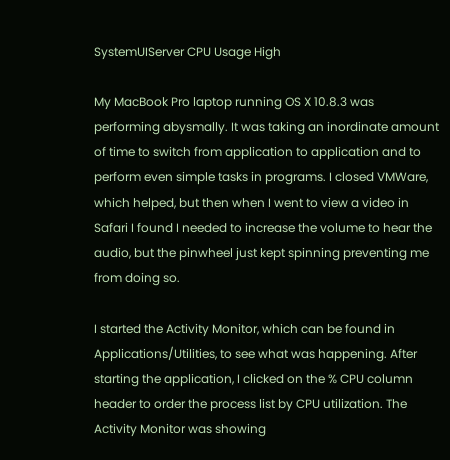SystemUIServer CPU Usage High

My MacBook Pro laptop running OS X 10.8.3 was performing abysmally. It was taking an inordinate amount of time to switch from application to application and to perform even simple tasks in programs. I closed VMWare, which helped, but then when I went to view a video in Safari I found I needed to increase the volume to hear the audio, but the pinwheel just kept spinning preventing me from doing so.

I started the Activity Monitor, which can be found in Applications/Utilities, to see what was happening. After starting the application, I clicked on the % CPU column header to order the process list by CPU utilization. The Activity Monitor was showing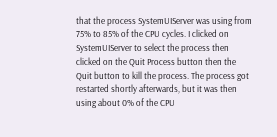that the process SystemUIServer was using from 75% to 85% of the CPU cycles. I clicked on SystemUIServer to select the process then clicked on the Quit Process button then the Quit button to kill the process. The process got restarted shortly afterwards, but it was then using about 0% of the CPU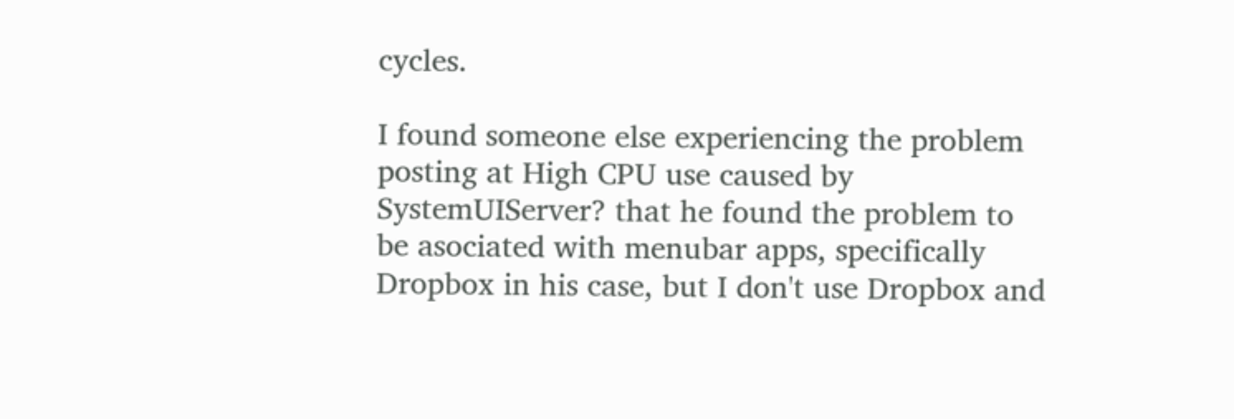cycles.

I found someone else experiencing the problem posting at High CPU use caused by SystemUIServer? that he found the problem to be asociated with menubar apps, specifically Dropbox in his case, but I don't use Dropbox and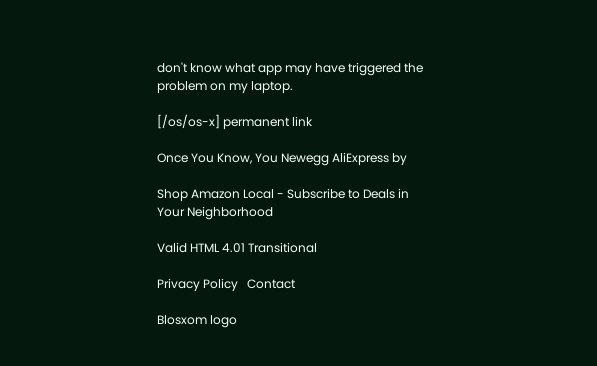don't know what app may have triggered the problem on my laptop.

[/os/os-x] permanent link

Once You Know, You Newegg AliExpress by

Shop Amazon Local - Subscribe to Deals in Your Neighborhood

Valid HTML 4.01 Transitional

Privacy Policy   Contact

Blosxom logo